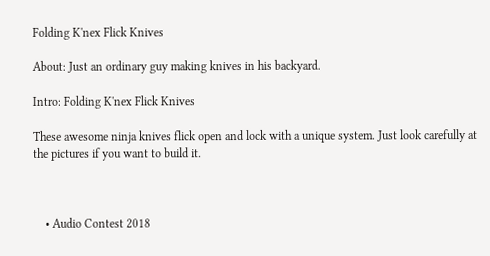Folding K'nex Flick Knives

About: Just an ordinary guy making knives in his backyard.

Intro: Folding K'nex Flick Knives

These awesome ninja knives flick open and lock with a unique system. Just look carefully at the pictures if you want to build it.



    • Audio Contest 2018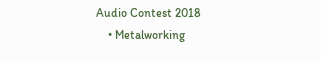Audio Contest 2018
    • Metalworking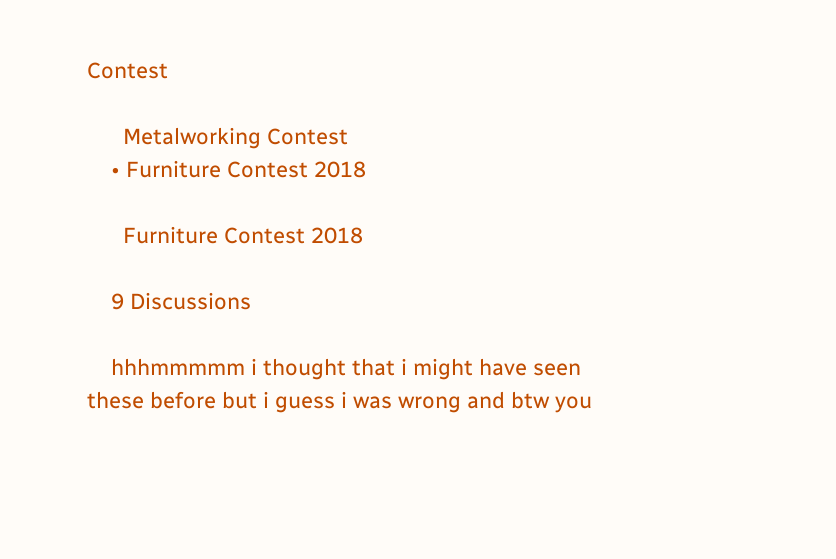Contest

      Metalworking Contest
    • Furniture Contest 2018

      Furniture Contest 2018

    9 Discussions

    hhhmmmmm i thought that i might have seen these before but i guess i was wrong and btw you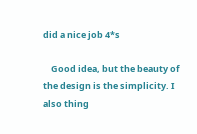did a nice job 4*s

    Good idea, but the beauty of the design is the simplicity. I also thing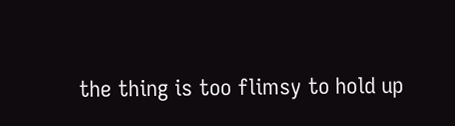the thing is too flimsy to hold up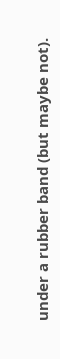under a rubber band (but maybe not).